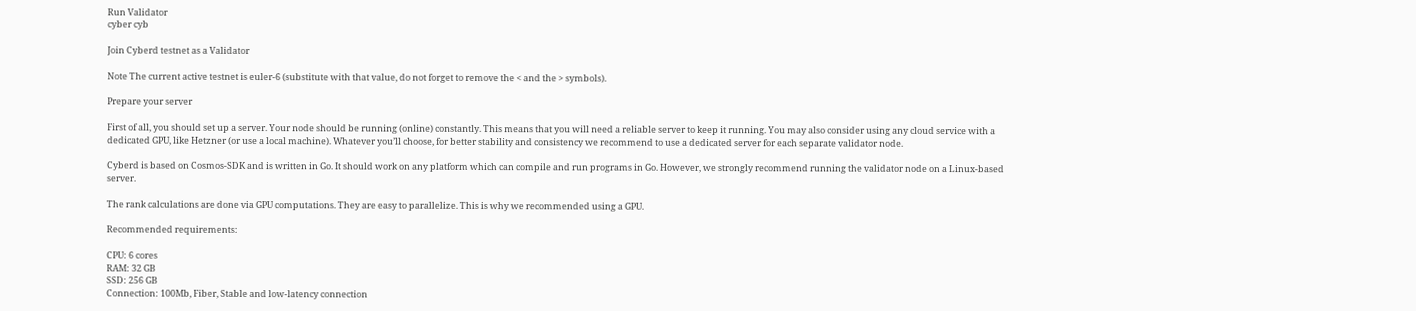Run Validator
cyber cyb

Join Cyberd testnet as a Validator

Note The current active testnet is euler-6 (substitute with that value, do not forget to remove the < and the > symbols).

Prepare your server

First of all, you should set up a server. Your node should be running (online) constantly. This means that you will need a reliable server to keep it running. You may also consider using any cloud service with a dedicated GPU, like Hetzner (or use a local machine). Whatever you’ll choose, for better stability and consistency we recommend to use a dedicated server for each separate validator node.

Cyberd is based on Cosmos-SDK and is written in Go. It should work on any platform which can compile and run programs in Go. However, we strongly recommend running the validator node on a Linux-based server.

The rank calculations are done via GPU computations. They are easy to parallelize. This is why we recommended using a GPU.

Recommended requirements:

CPU: 6 cores
RAM: 32 GB
SSD: 256 GB
Connection: 100Mb, Fiber, Stable and low-latency connection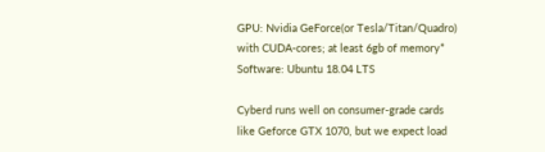GPU: Nvidia GeForce(or Tesla/Titan/Quadro) with CUDA-cores; at least 6gb of memory*
Software: Ubuntu 18.04 LTS

Cyberd runs well on consumer-grade cards like Geforce GTX 1070, but we expect load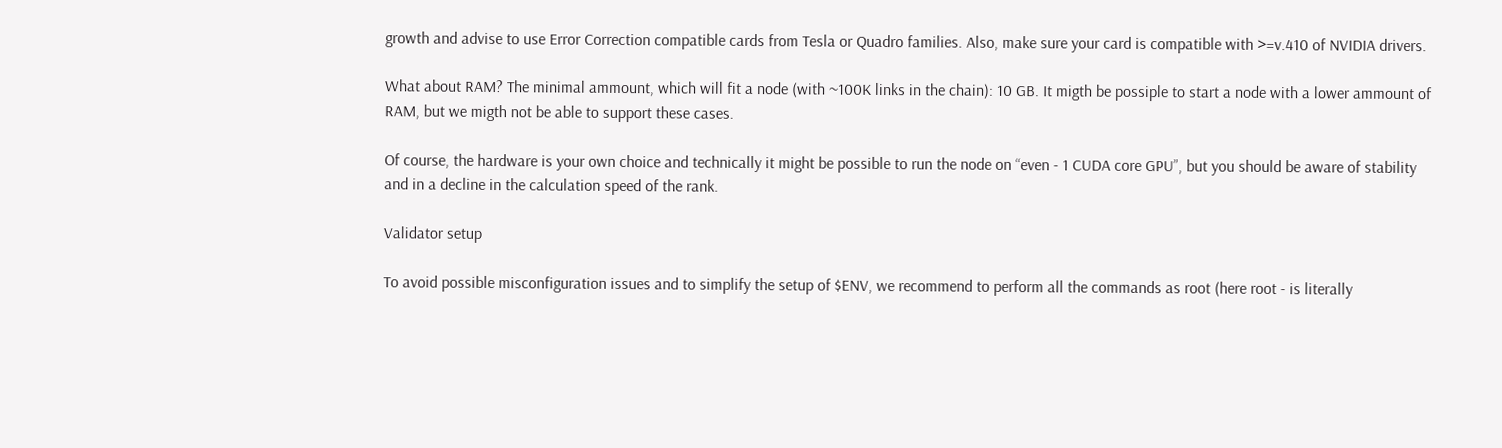growth and advise to use Error Correction compatible cards from Tesla or Quadro families. Also, make sure your card is compatible with >=v.410 of NVIDIA drivers.

What about RAM? The minimal ammount, which will fit a node (with ~100K links in the chain): 10 GB. It migth be possiple to start a node with a lower ammount of RAM, but we migth not be able to support these cases.

Of course, the hardware is your own choice and technically it might be possible to run the node on “even - 1 CUDA core GPU”, but you should be aware of stability and in a decline in the calculation speed of the rank.

Validator setup

To avoid possible misconfiguration issues and to simplify the setup of $ENV, we recommend to perform all the commands as root (here root - is literally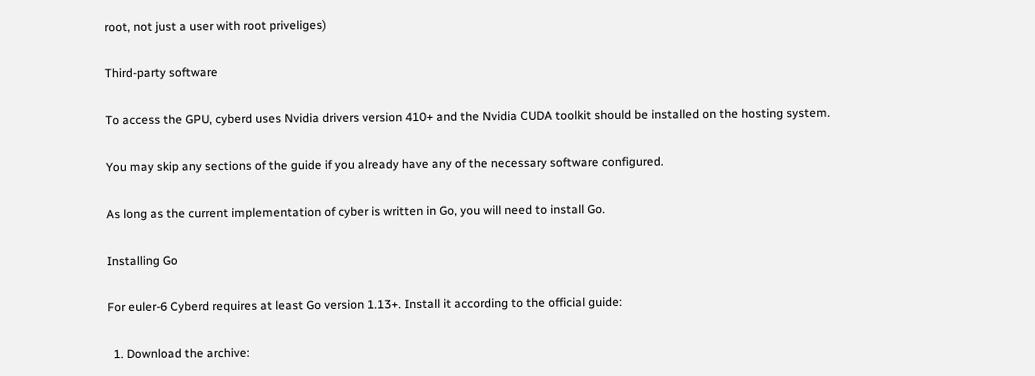root, not just a user with root priveliges)

Third-party software

To access the GPU, cyberd uses Nvidia drivers version 410+ and the Nvidia CUDA toolkit should be installed on the hosting system.

You may skip any sections of the guide if you already have any of the necessary software configured.

As long as the current implementation of cyber is written in Go, you will need to install Go.

Installing Go

For euler-6 Cyberd requires at least Go version 1.13+. Install it according to the official guide:

  1. Download the archive: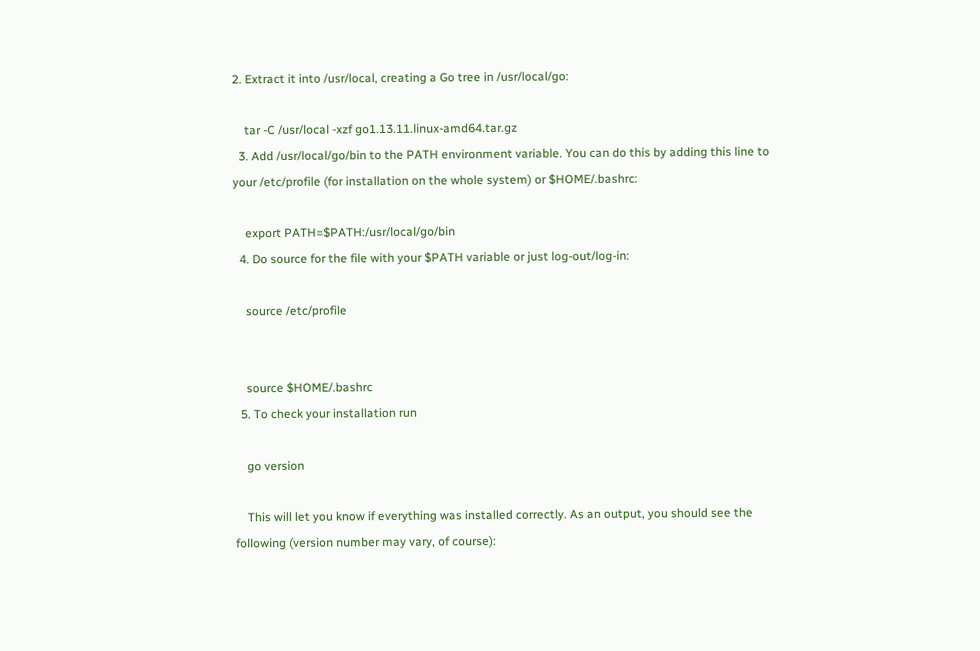2. Extract it into /usr/local, creating a Go tree in /usr/local/go:

    tar -C /usr/local -xzf go1.13.11.linux-amd64.tar.gz
  3. Add /usr/local/go/bin to the PATH environment variable. You can do this by adding this line to your /etc/profile (for installation on the whole system) or $HOME/.bashrc:

    export PATH=$PATH:/usr/local/go/bin
  4. Do source for the file with your $PATH variable or just log-out/log-in:

    source /etc/profile


    source $HOME/.bashrc
  5. To check your installation run

    go version

    This will let you know if everything was installed correctly. As an output, you should see the following (version number may vary, of course):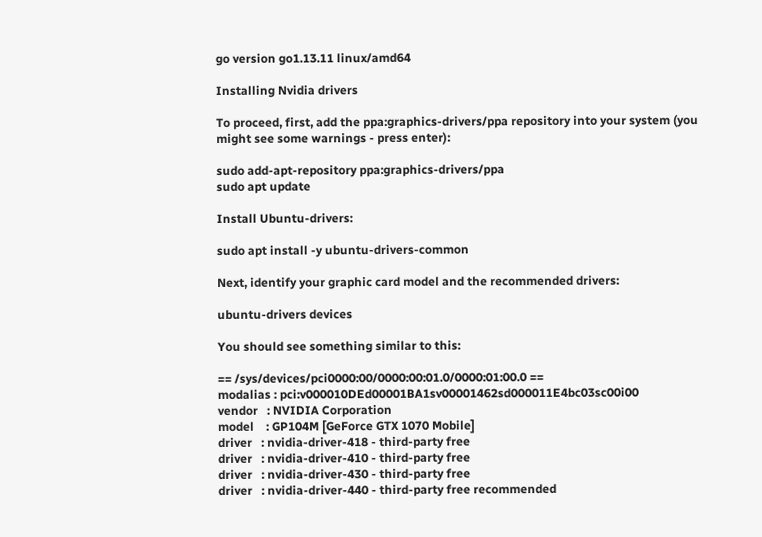go version go1.13.11 linux/amd64

Installing Nvidia drivers

To proceed, first, add the ppa:graphics-drivers/ppa repository into your system (you might see some warnings - press enter):

sudo add-apt-repository ppa:graphics-drivers/ppa
sudo apt update

Install Ubuntu-drivers:

sudo apt install -y ubuntu-drivers-common

Next, identify your graphic card model and the recommended drivers:

ubuntu-drivers devices

You should see something similar to this:

== /sys/devices/pci0000:00/0000:00:01.0/0000:01:00.0 ==
modalias : pci:v000010DEd00001BA1sv00001462sd000011E4bc03sc00i00
vendor   : NVIDIA Corporation
model    : GP104M [GeForce GTX 1070 Mobile]
driver   : nvidia-driver-418 - third-party free
driver   : nvidia-driver-410 - third-party free
driver   : nvidia-driver-430 - third-party free
driver   : nvidia-driver-440 - third-party free recommended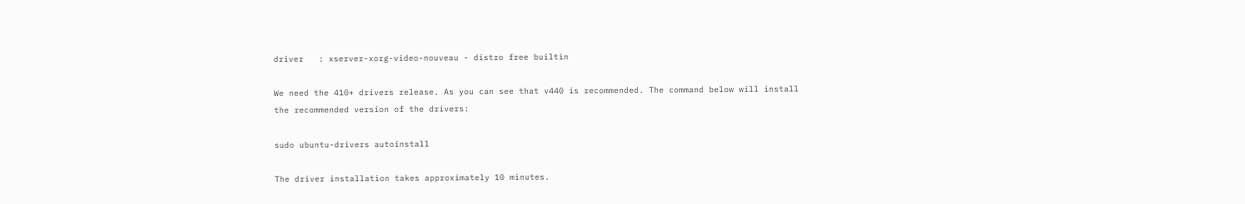driver   : xserver-xorg-video-nouveau - distro free builtin

We need the 410+ drivers release. As you can see that v440 is recommended. The command below will install the recommended version of the drivers:

sudo ubuntu-drivers autoinstall

The driver installation takes approximately 10 minutes.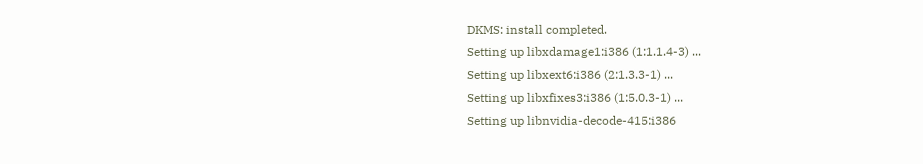DKMS: install completed.
Setting up libxdamage1:i386 (1:1.1.4-3) ...
Setting up libxext6:i386 (2:1.3.3-1) ...
Setting up libxfixes3:i386 (1:5.0.3-1) ...
Setting up libnvidia-decode-415:i386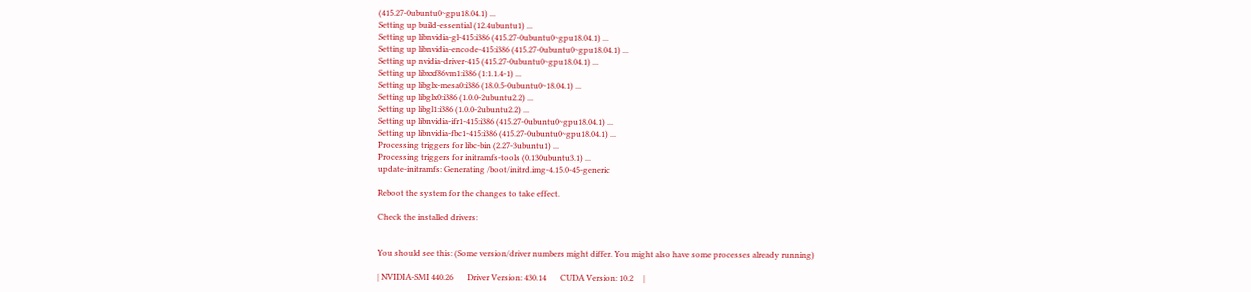(415.27-0ubuntu0~gpu18.04.1) ...
Setting up build-essential (12.4ubuntu1) ...
Setting up libnvidia-gl-415:i386 (415.27-0ubuntu0~gpu18.04.1) ...
Setting up libnvidia-encode-415:i386 (415.27-0ubuntu0~gpu18.04.1) ...
Setting up nvidia-driver-415 (415.27-0ubuntu0~gpu18.04.1) ...
Setting up libxxf86vm1:i386 (1:1.1.4-1) ...
Setting up libglx-mesa0:i386 (18.0.5-0ubuntu0~18.04.1) ...
Setting up libglx0:i386 (1.0.0-2ubuntu2.2) ...
Setting up libgl1:i386 (1.0.0-2ubuntu2.2) ...
Setting up libnvidia-ifr1-415:i386 (415.27-0ubuntu0~gpu18.04.1) ...
Setting up libnvidia-fbc1-415:i386 (415.27-0ubuntu0~gpu18.04.1) ...
Processing triggers for libc-bin (2.27-3ubuntu1) ...
Processing triggers for initramfs-tools (0.130ubuntu3.1) ...
update-initramfs: Generating /boot/initrd.img-4.15.0-45-generic

Reboot the system for the changes to take effect.

Check the installed drivers:


You should see this: (Some version/driver numbers might differ. You might also have some processes already running)

| NVIDIA-SMI 440.26       Driver Version: 430.14       CUDA Version: 10.2     |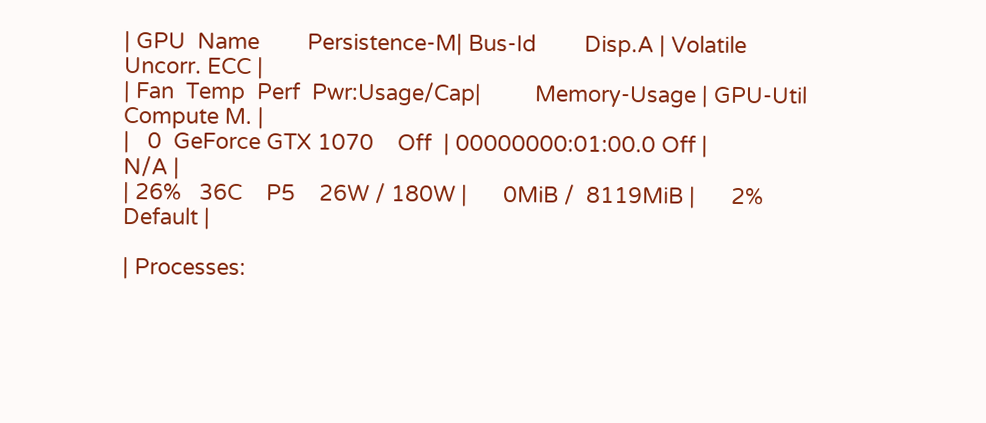| GPU  Name        Persistence-M| Bus-Id        Disp.A | Volatile Uncorr. ECC |
| Fan  Temp  Perf  Pwr:Usage/Cap|         Memory-Usage | GPU-Util  Compute M. |
|   0  GeForce GTX 1070    Off  | 00000000:01:00.0 Off |                  N/A |
| 26%   36C    P5    26W / 180W |      0MiB /  8119MiB |      2%      Default |

| Processes: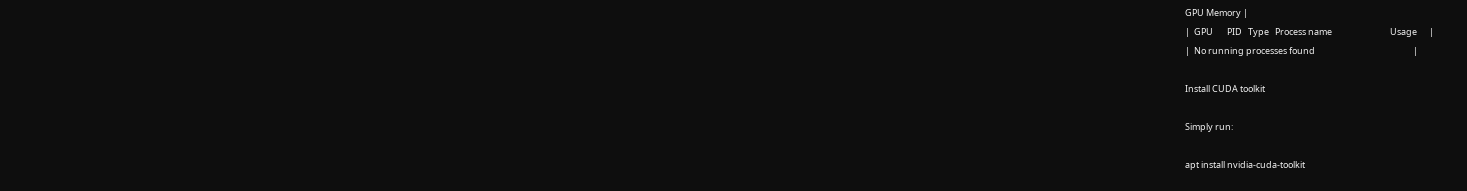GPU Memory |
|  GPU       PID   Type   Process name                             Usage      |
|  No running processes found                                                 |

Install CUDA toolkit

Simply run:

apt install nvidia-cuda-toolkit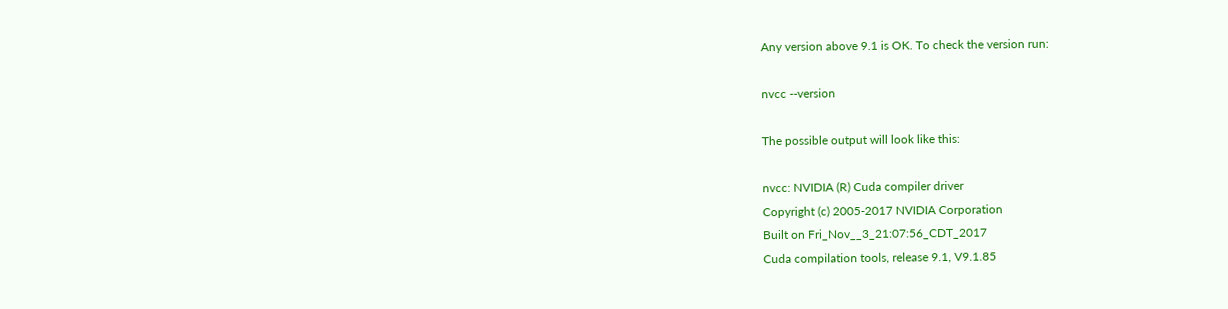Any version above 9.1 is OK. To check the version run:

nvcc --version

The possible output will look like this:

nvcc: NVIDIA (R) Cuda compiler driver
Copyright (c) 2005-2017 NVIDIA Corporation
Built on Fri_Nov__3_21:07:56_CDT_2017
Cuda compilation tools, release 9.1, V9.1.85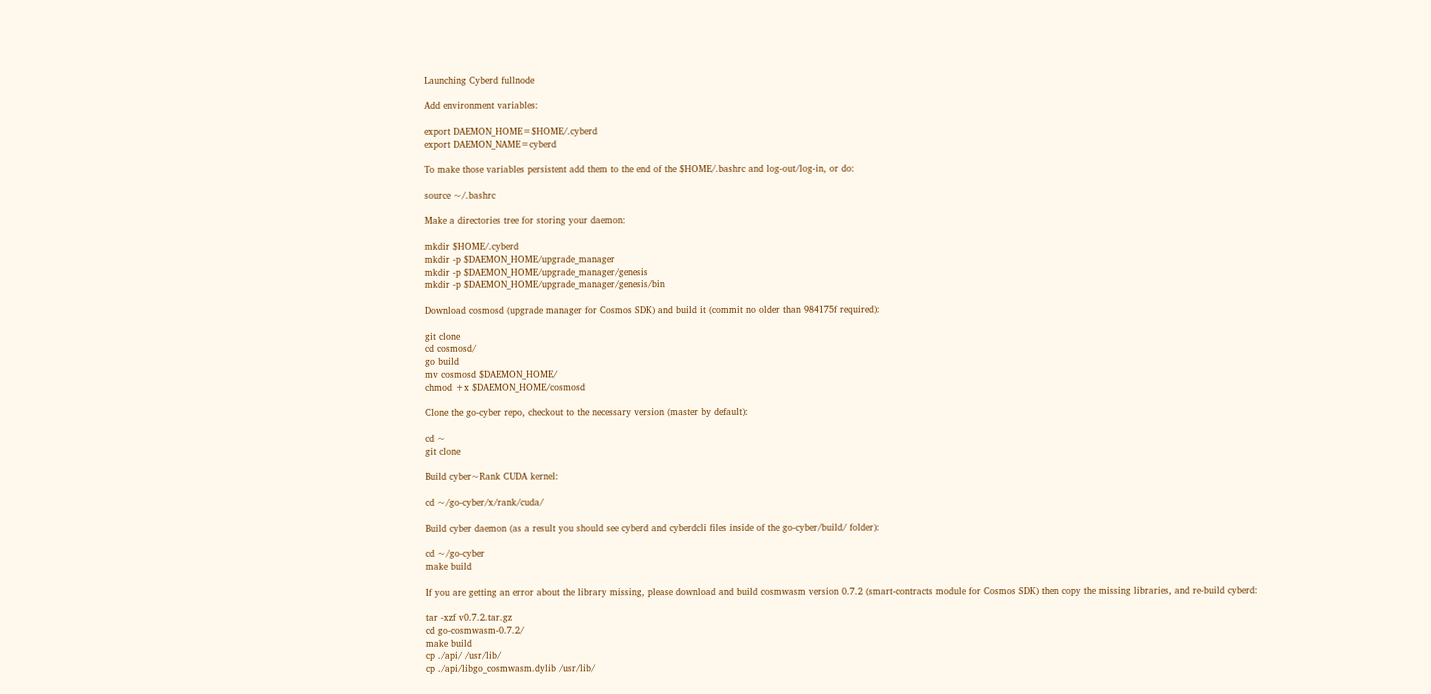Launching Cyberd fullnode

Add environment variables:

export DAEMON_HOME=$HOME/.cyberd
export DAEMON_NAME=cyberd

To make those variables persistent add them to the end of the $HOME/.bashrc and log-out/log-in, or do:

source ~/.bashrc

Make a directories tree for storing your daemon:

mkdir $HOME/.cyberd
mkdir -p $DAEMON_HOME/upgrade_manager
mkdir -p $DAEMON_HOME/upgrade_manager/genesis
mkdir -p $DAEMON_HOME/upgrade_manager/genesis/bin

Download cosmosd (upgrade manager for Cosmos SDK) and build it (commit no older than 984175f required):

git clone
cd cosmosd/
go build
mv cosmosd $DAEMON_HOME/
chmod +x $DAEMON_HOME/cosmosd

Clone the go-cyber repo, checkout to the necessary version (master by default):

cd ~
git clone

Build cyber~Rank CUDA kernel:

cd ~/go-cyber/x/rank/cuda/

Build cyber daemon (as a result you should see cyberd and cyberdcli files inside of the go-cyber/build/ folder):

cd ~/go-cyber
make build

If you are getting an error about the library missing, please download and build cosmwasm version 0.7.2 (smart-contracts module for Cosmos SDK) then copy the missing libraries, and re-build cyberd:

tar -xzf v0.7.2.tar.gz
cd go-cosmwasm-0.7.2/
make build
cp ./api/ /usr/lib/
cp ./api/libgo_cosmwasm.dylib /usr/lib/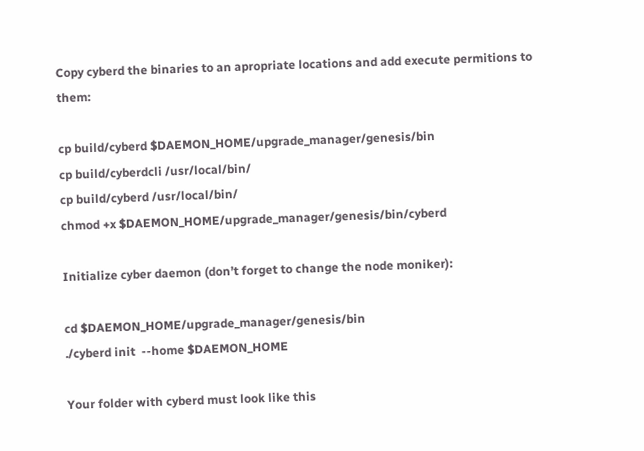Copy cyberd the binaries to an apropriate locations and add execute permitions to them:

cp build/cyberd $DAEMON_HOME/upgrade_manager/genesis/bin
cp build/cyberdcli /usr/local/bin/
cp build/cyberd /usr/local/bin/
chmod +x $DAEMON_HOME/upgrade_manager/genesis/bin/cyberd

Initialize cyber daemon (don’t forget to change the node moniker):

cd $DAEMON_HOME/upgrade_manager/genesis/bin
./cyberd init  --home $DAEMON_HOME

Your folder with cyberd must look like this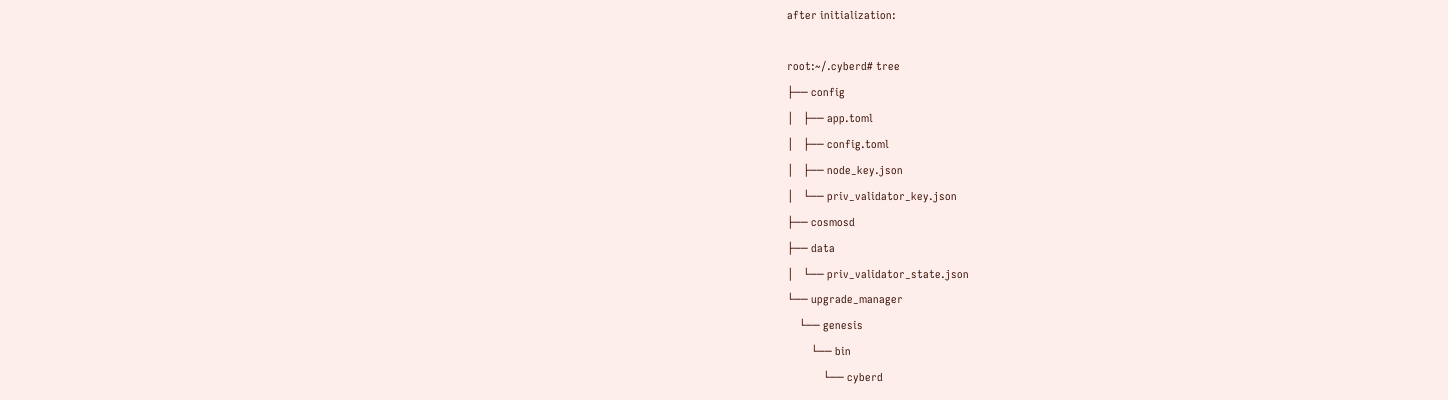after initialization:

root:~/.cyberd# tree
├── config
│   ├── app.toml
│   ├── config.toml
│   ├── node_key.json
│   └── priv_validator_key.json
├── cosmosd
├── data
│   └── priv_validator_state.json
└── upgrade_manager
    └── genesis
        └── bin
            └── cyberd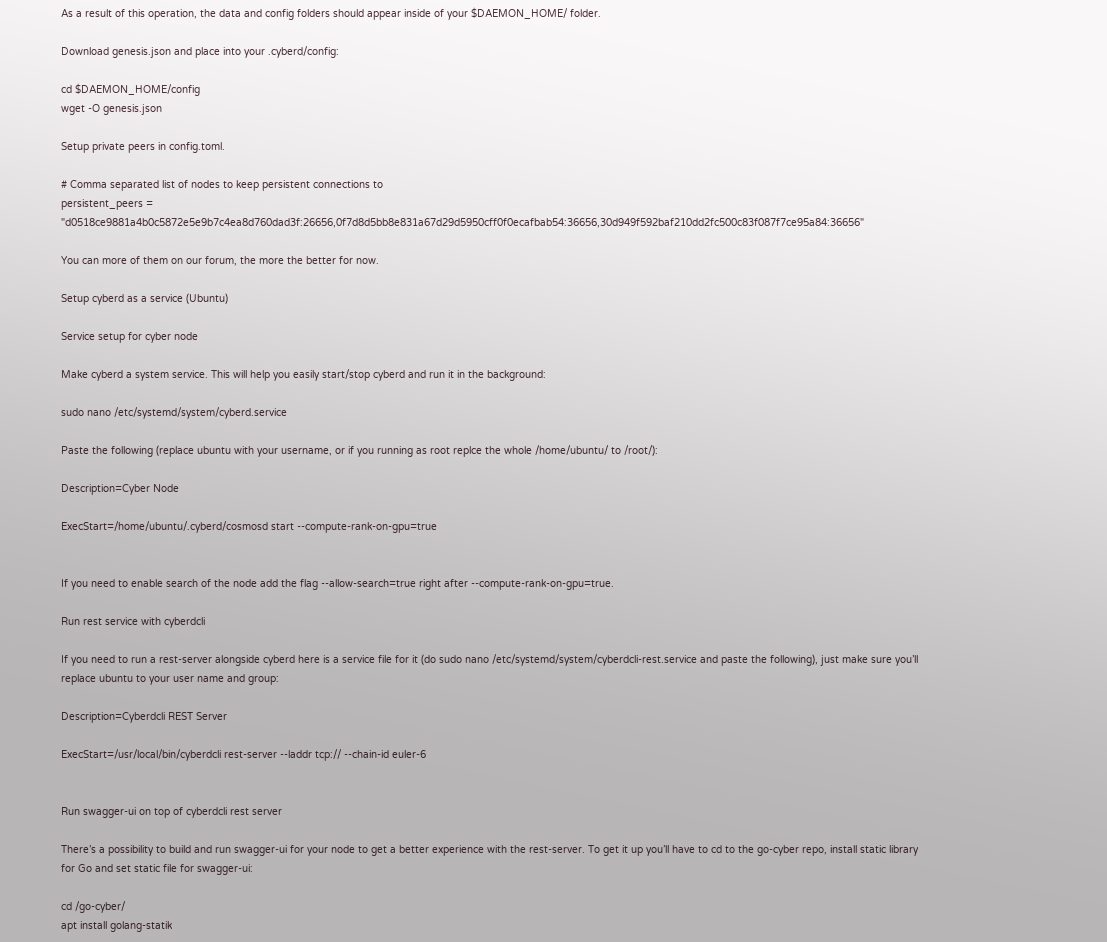As a result of this operation, the data and config folders should appear inside of your $DAEMON_HOME/ folder.

Download genesis.json and place into your .cyberd/config:

cd $DAEMON_HOME/config
wget -O genesis.json

Setup private peers in config.toml.

# Comma separated list of nodes to keep persistent connections to
persistent_peers = "d0518ce9881a4b0c5872e5e9b7c4ea8d760dad3f:26656,0f7d8d5bb8e831a67d29d5950cff0f0ecafbab54:36656,30d949f592baf210dd2fc500c83f087f7ce95a84:36656"

You can more of them on our forum, the more the better for now.

Setup cyberd as a service (Ubuntu)

Service setup for cyber node

Make cyberd a system service. This will help you easily start/stop cyberd and run it in the background:

sudo nano /etc/systemd/system/cyberd.service

Paste the following (replace ubuntu with your username, or if you running as root replce the whole /home/ubuntu/ to /root/):

Description=Cyber Node

ExecStart=/home/ubuntu/.cyberd/cosmosd start --compute-rank-on-gpu=true


If you need to enable search of the node add the flag --allow-search=true right after --compute-rank-on-gpu=true.

Run rest service with cyberdcli

If you need to run a rest-server alongside cyberd here is a service file for it (do sudo nano /etc/systemd/system/cyberdcli-rest.service and paste the following), just make sure you’ll replace ubuntu to your user name and group:

Description=Cyberdcli REST Server

ExecStart=/usr/local/bin/cyberdcli rest-server --laddr tcp:// --chain-id euler-6


Run swagger-ui on top of cyberdcli rest server

There’s a possibility to build and run swagger-ui for your node to get a better experience with the rest-server. To get it up you’ll have to cd to the go-cyber repo, install static library for Go and set static file for swagger-ui:

cd /go-cyber/
apt install golang-statik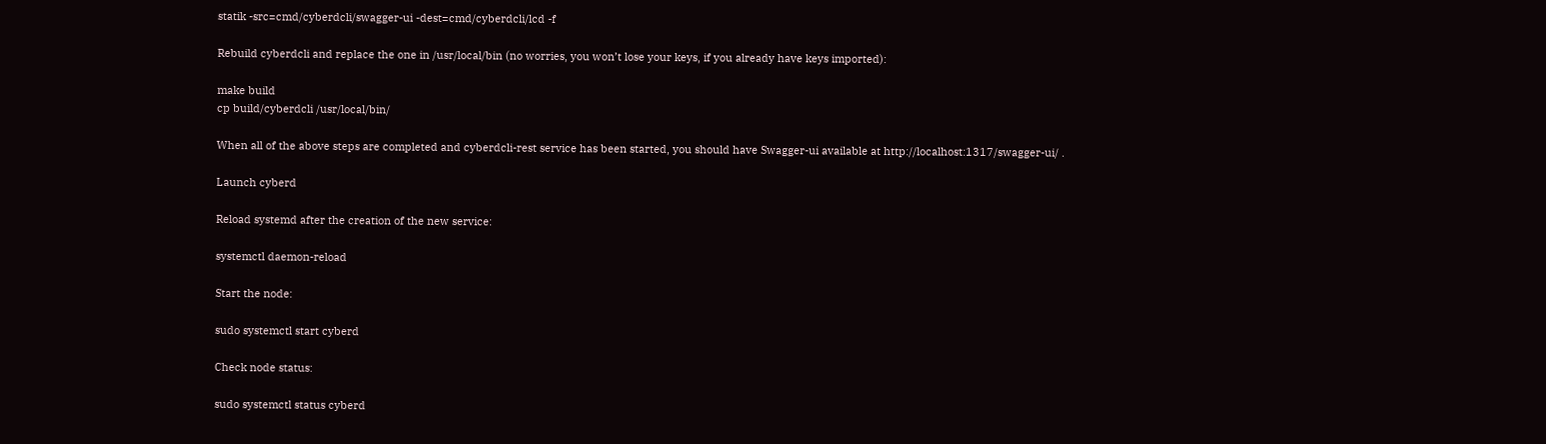statik -src=cmd/cyberdcli/swagger-ui -dest=cmd/cyberdcli/lcd -f

Rebuild cyberdcli and replace the one in /usr/local/bin (no worries, you won’t lose your keys, if you already have keys imported):

make build
cp build/cyberdcli /usr/local/bin/

When all of the above steps are completed and cyberdcli-rest service has been started, you should have Swagger-ui available at http://localhost:1317/swagger-ui/ .

Launch cyberd

Reload systemd after the creation of the new service:

systemctl daemon-reload

Start the node:

sudo systemctl start cyberd

Check node status:

sudo systemctl status cyberd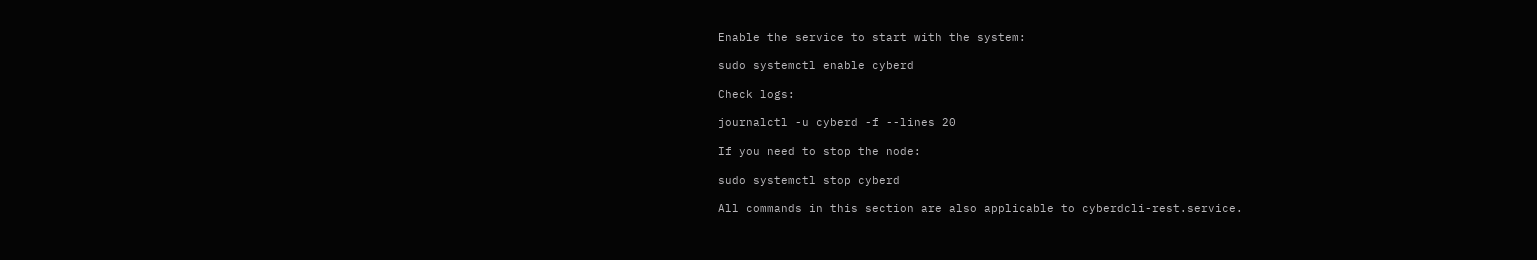Enable the service to start with the system:

sudo systemctl enable cyberd

Check logs:

journalctl -u cyberd -f --lines 20

If you need to stop the node:

sudo systemctl stop cyberd

All commands in this section are also applicable to cyberdcli-rest.service.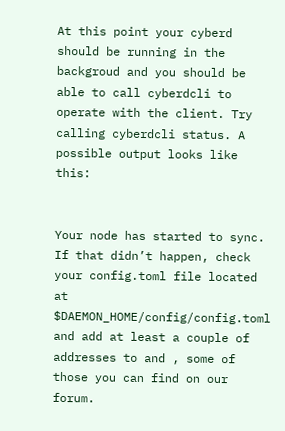At this point your cyberd should be running in the backgroud and you should be able to call cyberdcli to operate with the client. Try calling cyberdcli status. A possible output looks like this:


Your node has started to sync. If that didn’t happen, check your config.toml file located at $DAEMON_HOME/config/config.toml and add at least a couple of addresses to and , some of those you can find on our forum.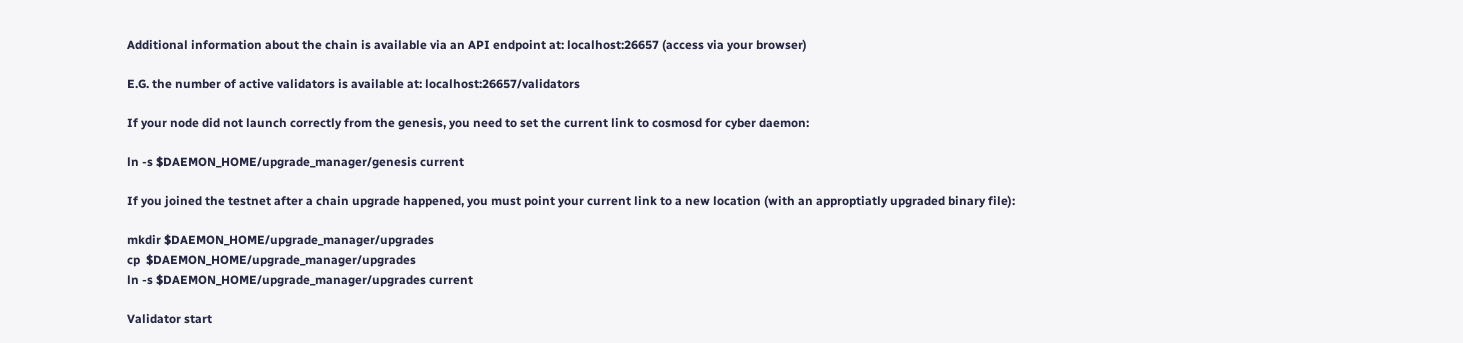Additional information about the chain is available via an API endpoint at: localhost:26657 (access via your browser)

E.G. the number of active validators is available at: localhost:26657/validators

If your node did not launch correctly from the genesis, you need to set the current link to cosmosd for cyber daemon:

ln -s $DAEMON_HOME/upgrade_manager/genesis current

If you joined the testnet after a chain upgrade happened, you must point your current link to a new location (with an approptiatly upgraded binary file):

mkdir $DAEMON_HOME/upgrade_manager/upgrades
cp  $DAEMON_HOME/upgrade_manager/upgrades
ln -s $DAEMON_HOME/upgrade_manager/upgrades current

Validator start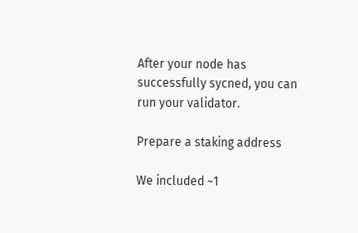After your node has successfully sycned, you can run your validator.

Prepare a staking address

We included ~1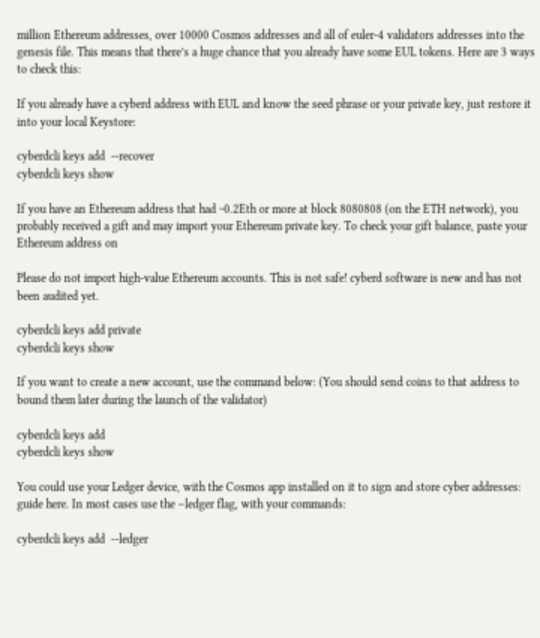million Ethereum addresses, over 10000 Cosmos addresses and all of euler-4 validators addresses into the genesis file. This means that there’s a huge chance that you already have some EUL tokens. Here are 3 ways to check this:

If you already have a cyberd address with EUL and know the seed phrase or your private key, just restore it into your local Keystore:

cyberdcli keys add  --recover
cyberdcli keys show

If you have an Ethereum address that had ~0.2Eth or more at block 8080808 (on the ETH network), you probably received a gift and may import your Ethereum private key. To check your gift balance, paste your Ethereum address on

Please do not import high-value Ethereum accounts. This is not safe! cyberd software is new and has not been audited yet.

cyberdcli keys add private
cyberdcli keys show

If you want to create a new account, use the command below: (You should send coins to that address to bound them later during the launch of the validator)

cyberdcli keys add
cyberdcli keys show

You could use your Ledger device, with the Cosmos app installed on it to sign and store cyber addresses: guide here. In most cases use the –ledger flag, with your commands:

cyberdcli keys add  --ledger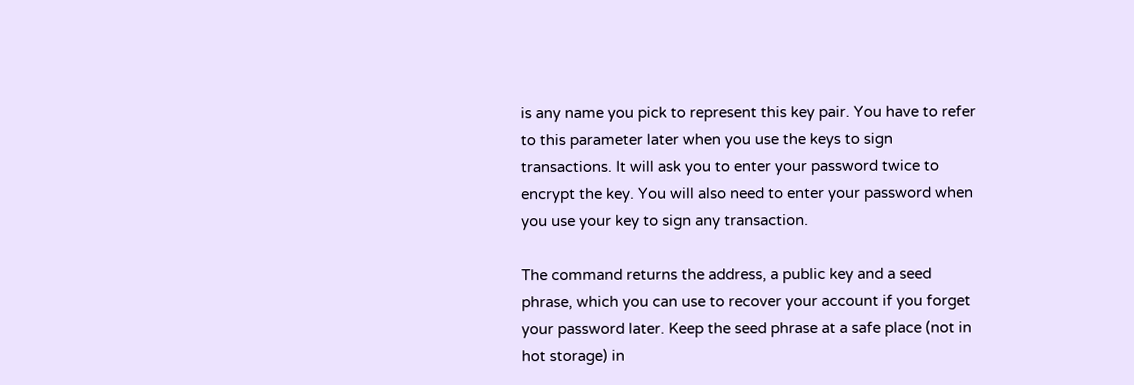is any name you pick to represent this key pair. You have to refer to this parameter later when you use the keys to sign transactions. It will ask you to enter your password twice to encrypt the key. You will also need to enter your password when you use your key to sign any transaction.

The command returns the address, a public key and a seed phrase, which you can use to recover your account if you forget your password later. Keep the seed phrase at a safe place (not in hot storage) in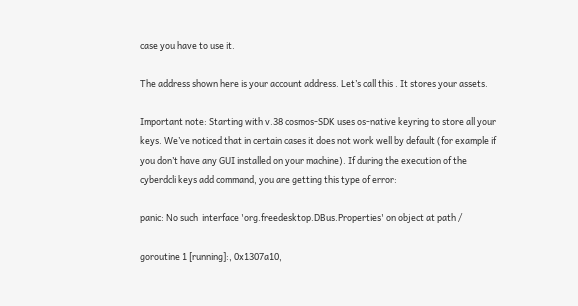case you have to use it.

The address shown here is your account address. Let’s call this . It stores your assets.

Important note: Starting with v.38 cosmos-SDK uses os-native keyring to store all your keys. We’ve noticed that in certain cases it does not work well by default (for example if you don’t have any GUI installed on your machine). If during the execution of the cyberdcli keys add command, you are getting this type of error:

panic: No such  interface 'org.freedesktop.DBus.Properties' on object at path /

goroutine 1 [running]:, 0x1307a10,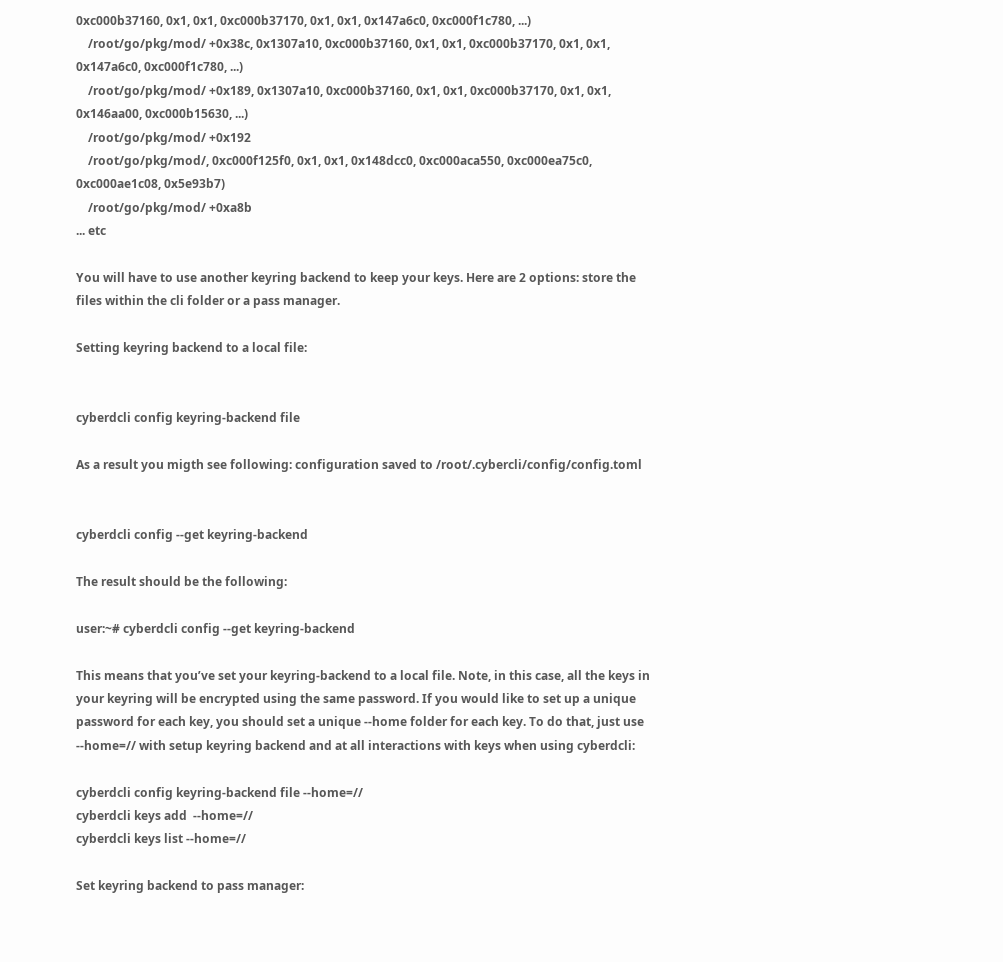0xc000b37160, 0x1, 0x1, 0xc000b37170, 0x1, 0x1, 0x147a6c0, 0xc000f1c780, ...)
    /root/go/pkg/mod/ +0x38c, 0x1307a10, 0xc000b37160, 0x1, 0x1, 0xc000b37170, 0x1, 0x1, 0x147a6c0, 0xc000f1c780, ...)
    /root/go/pkg/mod/ +0x189, 0x1307a10, 0xc000b37160, 0x1, 0x1, 0xc000b37170, 0x1, 0x1, 0x146aa00, 0xc000b15630, ...)
    /root/go/pkg/mod/ +0x192
    /root/go/pkg/mod/, 0xc000f125f0, 0x1, 0x1, 0x148dcc0, 0xc000aca550, 0xc000ea75c0, 0xc000ae1c08, 0x5e93b7)
    /root/go/pkg/mod/ +0xa8b
... etc

You will have to use another keyring backend to keep your keys. Here are 2 options: store the files within the cli folder or a pass manager.

Setting keyring backend to a local file:


cyberdcli config keyring-backend file

As a result you migth see following: configuration saved to /root/.cybercli/config/config.toml


cyberdcli config --get keyring-backend

The result should be the following:

user:~# cyberdcli config --get keyring-backend

This means that you’ve set your keyring-backend to a local file. Note, in this case, all the keys in your keyring will be encrypted using the same password. If you would like to set up a unique password for each key, you should set a unique --home folder for each key. To do that, just use --home=// with setup keyring backend and at all interactions with keys when using cyberdcli:

cyberdcli config keyring-backend file --home=//
cyberdcli keys add  --home=//
cyberdcli keys list --home=//

Set keyring backend to pass manager: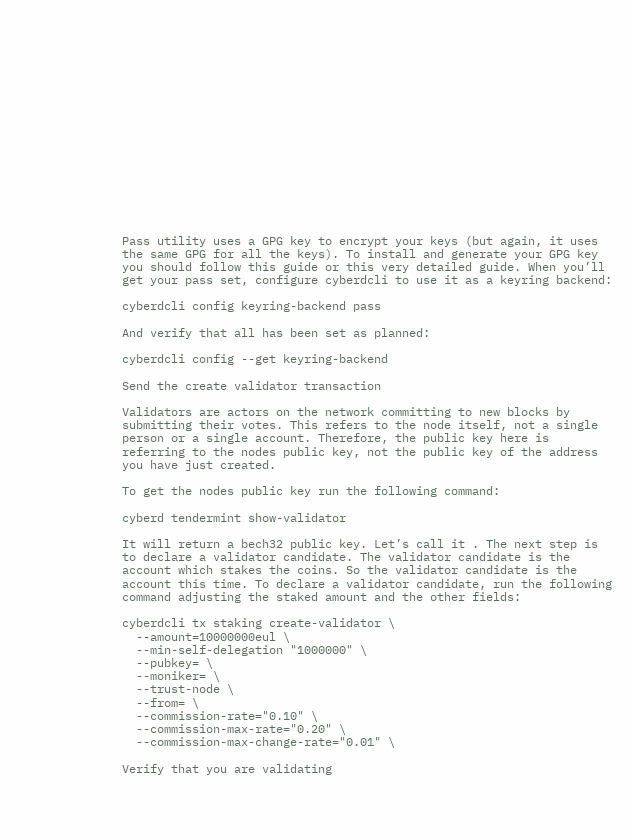Pass utility uses a GPG key to encrypt your keys (but again, it uses the same GPG for all the keys). To install and generate your GPG key you should follow this guide or this very detailed guide. When you’ll get your pass set, configure cyberdcli to use it as a keyring backend:

cyberdcli config keyring-backend pass

And verify that all has been set as planned:

cyberdcli config --get keyring-backend

Send the create validator transaction

Validators are actors on the network committing to new blocks by submitting their votes. This refers to the node itself, not a single person or a single account. Therefore, the public key here is referring to the nodes public key, not the public key of the address you have just created.

To get the nodes public key run the following command:

cyberd tendermint show-validator

It will return a bech32 public key. Let’s call it . The next step is to declare a validator candidate. The validator candidate is the account which stakes the coins. So the validator candidate is the account this time. To declare a validator candidate, run the following command adjusting the staked amount and the other fields:

cyberdcli tx staking create-validator \
  --amount=10000000eul \
  --min-self-delegation "1000000" \
  --pubkey= \
  --moniker= \
  --trust-node \
  --from= \
  --commission-rate="0.10" \
  --commission-max-rate="0.20" \
  --commission-max-change-rate="0.01" \

Verify that you are validating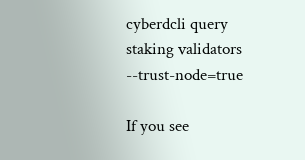cyberdcli query staking validators --trust-node=true

If you see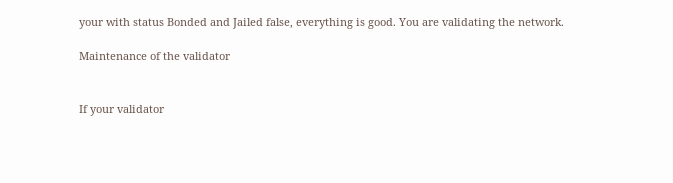your with status Bonded and Jailed false, everything is good. You are validating the network.

Maintenance of the validator


If your validator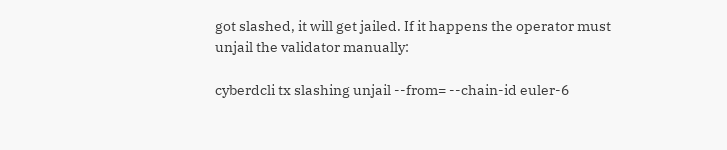got slashed, it will get jailed. If it happens the operator must unjail the validator manually:

cyberdcli tx slashing unjail --from= --chain-id euler-6